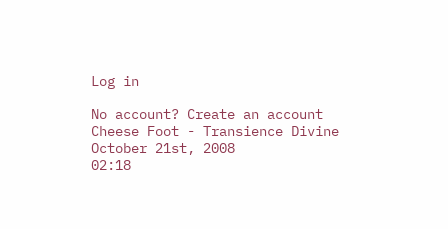Log in

No account? Create an account
Cheese Foot - Transience Divine
October 21st, 2008
02:18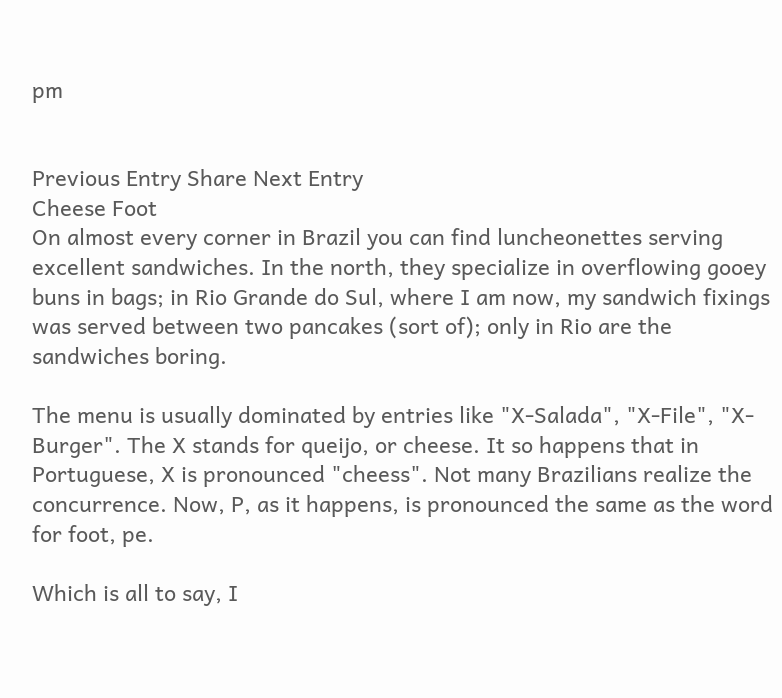pm


Previous Entry Share Next Entry
Cheese Foot
On almost every corner in Brazil you can find luncheonettes serving excellent sandwiches. In the north, they specialize in overflowing gooey buns in bags; in Rio Grande do Sul, where I am now, my sandwich fixings was served between two pancakes (sort of); only in Rio are the sandwiches boring.

The menu is usually dominated by entries like "X-Salada", "X-File", "X-Burger". The X stands for queijo, or cheese. It so happens that in Portuguese, X is pronounced "cheess". Not many Brazilians realize the concurrence. Now, P, as it happens, is pronounced the same as the word for foot, pe.

Which is all to say, I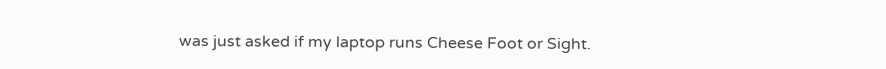was just asked if my laptop runs Cheese Foot or Sight.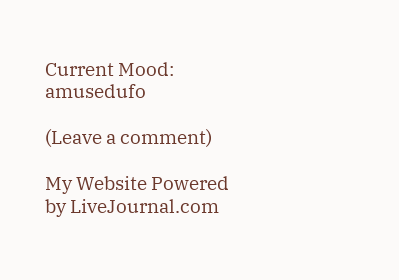Current Mood: amusedufo

(Leave a comment)

My Website Powered by LiveJournal.com